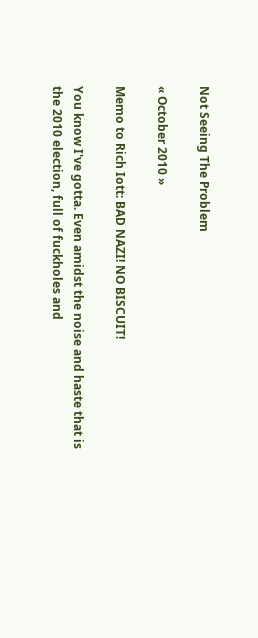Not Seeing The Problem

« October 2010 »

Memo to Rich Iott: BAD NAZI! NO BISCUIT!

You know I've gotta. Even amidst the noise and haste that is the 2010 election, full of fuckholes and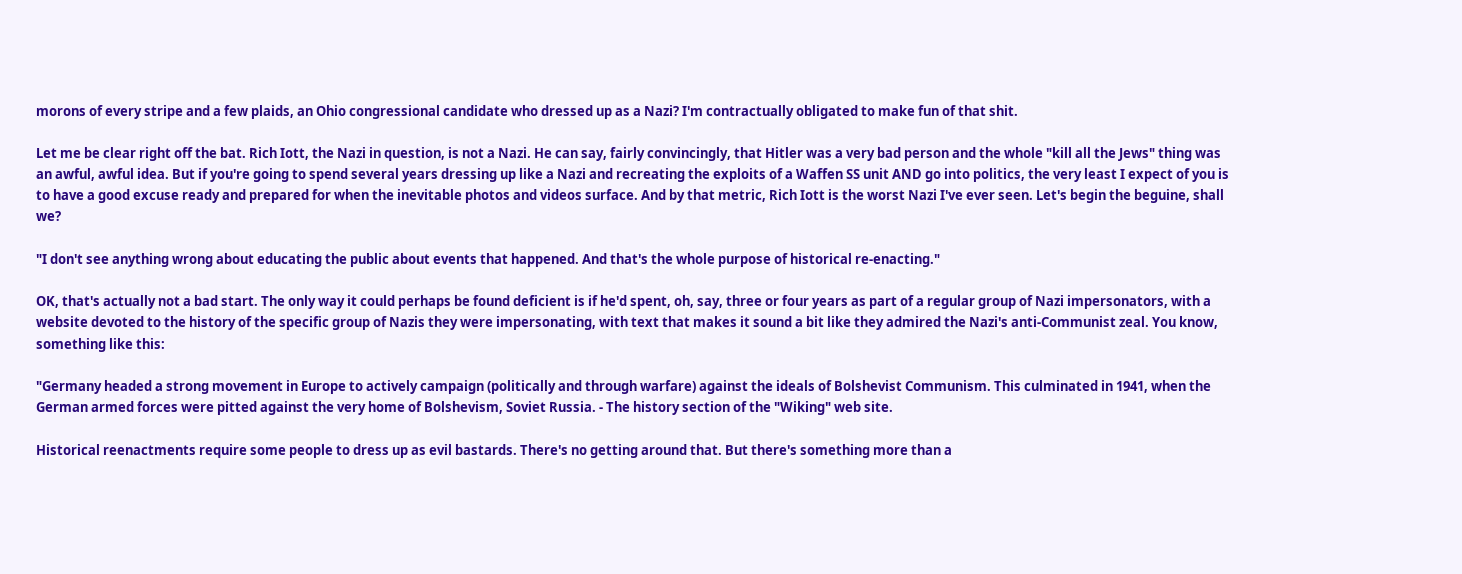morons of every stripe and a few plaids, an Ohio congressional candidate who dressed up as a Nazi? I'm contractually obligated to make fun of that shit.

Let me be clear right off the bat. Rich Iott, the Nazi in question, is not a Nazi. He can say, fairly convincingly, that Hitler was a very bad person and the whole "kill all the Jews" thing was an awful, awful idea. But if you're going to spend several years dressing up like a Nazi and recreating the exploits of a Waffen SS unit AND go into politics, the very least I expect of you is to have a good excuse ready and prepared for when the inevitable photos and videos surface. And by that metric, Rich Iott is the worst Nazi I've ever seen. Let's begin the beguine, shall we?

"I don't see anything wrong about educating the public about events that happened. And that's the whole purpose of historical re-enacting."

OK, that's actually not a bad start. The only way it could perhaps be found deficient is if he'd spent, oh, say, three or four years as part of a regular group of Nazi impersonators, with a website devoted to the history of the specific group of Nazis they were impersonating, with text that makes it sound a bit like they admired the Nazi's anti-Communist zeal. You know, something like this:

"Germany headed a strong movement in Europe to actively campaign (politically and through warfare) against the ideals of Bolshevist Communism. This culminated in 1941, when the German armed forces were pitted against the very home of Bolshevism, Soviet Russia. - The history section of the "Wiking" web site.

Historical reenactments require some people to dress up as evil bastards. There's no getting around that. But there's something more than a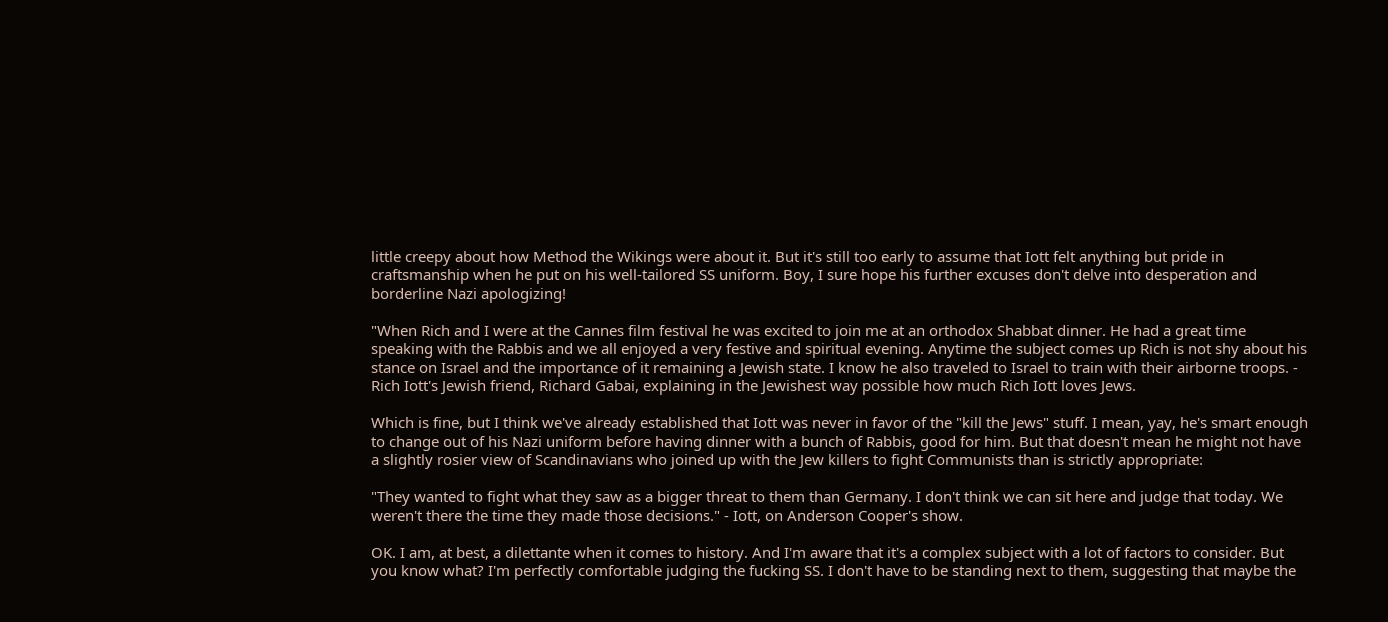little creepy about how Method the Wikings were about it. But it's still too early to assume that Iott felt anything but pride in craftsmanship when he put on his well-tailored SS uniform. Boy, I sure hope his further excuses don't delve into desperation and borderline Nazi apologizing!

"When Rich and I were at the Cannes film festival he was excited to join me at an orthodox Shabbat dinner. He had a great time speaking with the Rabbis and we all enjoyed a very festive and spiritual evening. Anytime the subject comes up Rich is not shy about his stance on Israel and the importance of it remaining a Jewish state. I know he also traveled to Israel to train with their airborne troops. - Rich Iott's Jewish friend, Richard Gabai, explaining in the Jewishest way possible how much Rich Iott loves Jews.

Which is fine, but I think we've already established that Iott was never in favor of the "kill the Jews" stuff. I mean, yay, he's smart enough to change out of his Nazi uniform before having dinner with a bunch of Rabbis, good for him. But that doesn't mean he might not have a slightly rosier view of Scandinavians who joined up with the Jew killers to fight Communists than is strictly appropriate:

"They wanted to fight what they saw as a bigger threat to them than Germany. I don't think we can sit here and judge that today. We weren't there the time they made those decisions." - Iott, on Anderson Cooper's show.

OK. I am, at best, a dilettante when it comes to history. And I'm aware that it's a complex subject with a lot of factors to consider. But you know what? I'm perfectly comfortable judging the fucking SS. I don't have to be standing next to them, suggesting that maybe the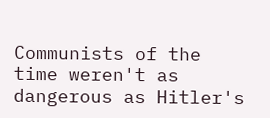Communists of the time weren't as dangerous as Hitler's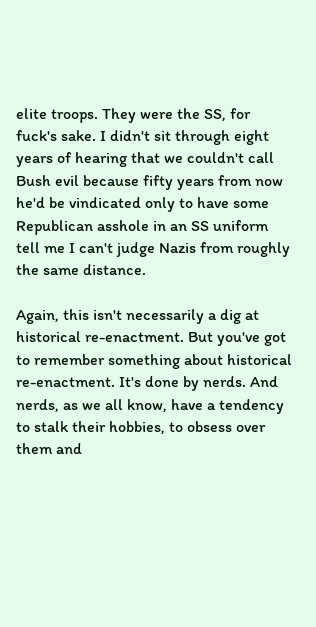elite troops. They were the SS, for fuck's sake. I didn't sit through eight years of hearing that we couldn't call Bush evil because fifty years from now he'd be vindicated only to have some Republican asshole in an SS uniform tell me I can't judge Nazis from roughly the same distance.

Again, this isn't necessarily a dig at historical re-enactment. But you've got to remember something about historical re-enactment. It's done by nerds. And nerds, as we all know, have a tendency to stalk their hobbies, to obsess over them and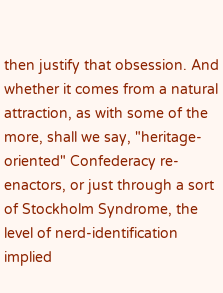then justify that obsession. And whether it comes from a natural attraction, as with some of the more, shall we say, "heritage-oriented" Confederacy re-enactors, or just through a sort of Stockholm Syndrome, the level of nerd-identification implied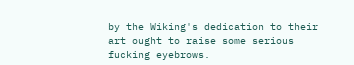by the Wiking's dedication to their art ought to raise some serious fucking eyebrows.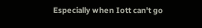Especially when Iott can't go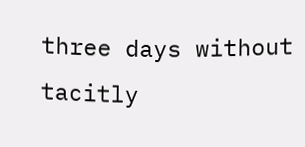three days without tacitly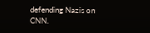defending Nazis on CNN.